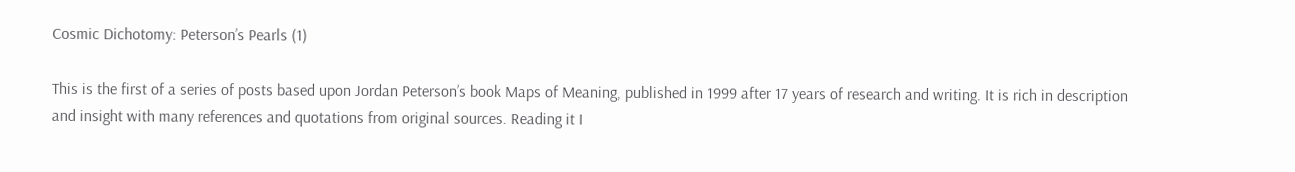Cosmic Dichotomy: Peterson’s Pearls (1)

This is the first of a series of posts based upon Jordan Peterson’s book Maps of Meaning, published in 1999 after 17 years of research and writing. It is rich in description and insight with many references and quotations from original sources. Reading it I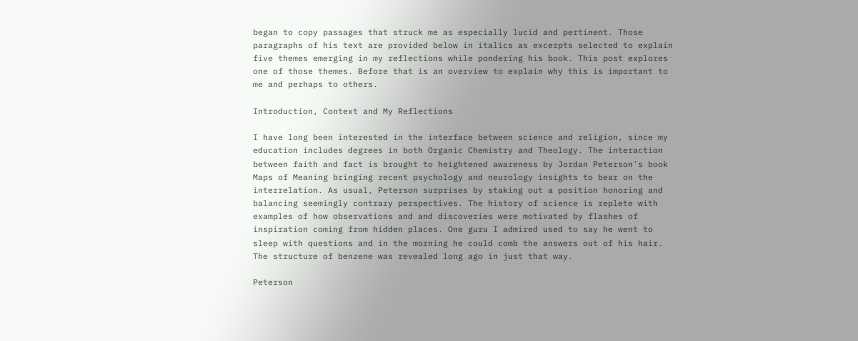began to copy passages that struck me as especially lucid and pertinent. Those paragraphs of his text are provided below in italics as excerpts selected to explain five themes emerging in my reflections while pondering his book. This post explores one of those themes. Before that is an overview to explain why this is important to me and perhaps to others.

Introduction, Context and My Reflections

I have long been interested in the interface between science and religion, since my education includes degrees in both Organic Chemistry and Theology. The interaction between faith and fact is brought to heightened awareness by Jordan Peterson’s book Maps of Meaning bringing recent psychology and neurology insights to bear on the interrelation. As usual, Peterson surprises by staking out a position honoring and balancing seemingly contrary perspectives. The history of science is replete with examples of how observations and and discoveries were motivated by flashes of inspiration coming from hidden places. One guru I admired used to say he went to sleep with questions and in the morning he could comb the answers out of his hair. The structure of benzene was revealed long ago in just that way.

Peterson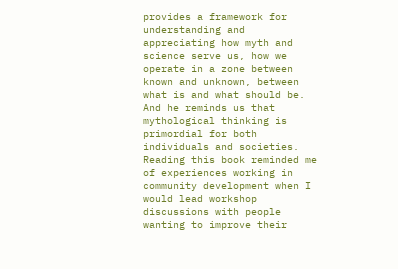provides a framework for understanding and appreciating how myth and science serve us, how we operate in a zone between known and unknown, between what is and what should be. And he reminds us that mythological thinking is primordial for both individuals and societies. Reading this book reminded me of experiences working in community development when I would lead workshop discussions with people wanting to improve their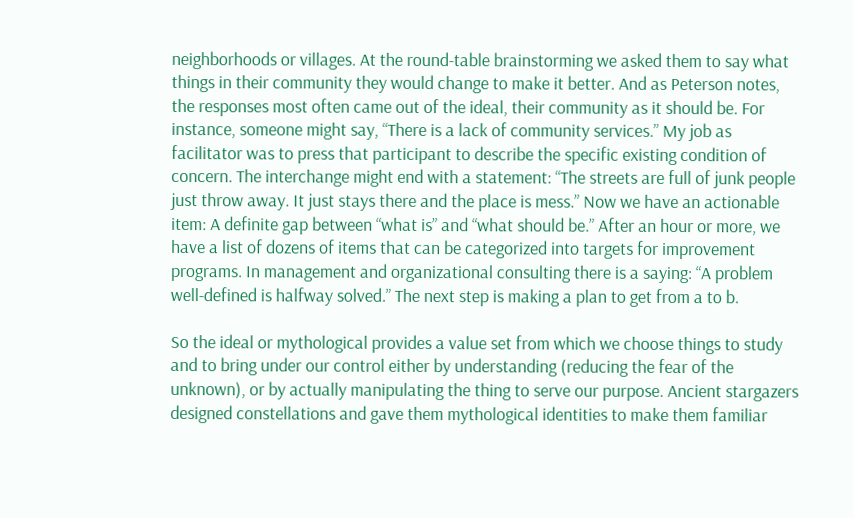neighborhoods or villages. At the round-table brainstorming we asked them to say what things in their community they would change to make it better. And as Peterson notes, the responses most often came out of the ideal, their community as it should be. For instance, someone might say, “There is a lack of community services.” My job as facilitator was to press that participant to describe the specific existing condition of concern. The interchange might end with a statement: “The streets are full of junk people just throw away. It just stays there and the place is mess.” Now we have an actionable item: A definite gap between “what is” and “what should be.” After an hour or more, we have a list of dozens of items that can be categorized into targets for improvement programs. In management and organizational consulting there is a saying: “A problem well-defined is halfway solved.” The next step is making a plan to get from a to b.

So the ideal or mythological provides a value set from which we choose things to study and to bring under our control either by understanding (reducing the fear of the unknown), or by actually manipulating the thing to serve our purpose. Ancient stargazers designed constellations and gave them mythological identities to make them familiar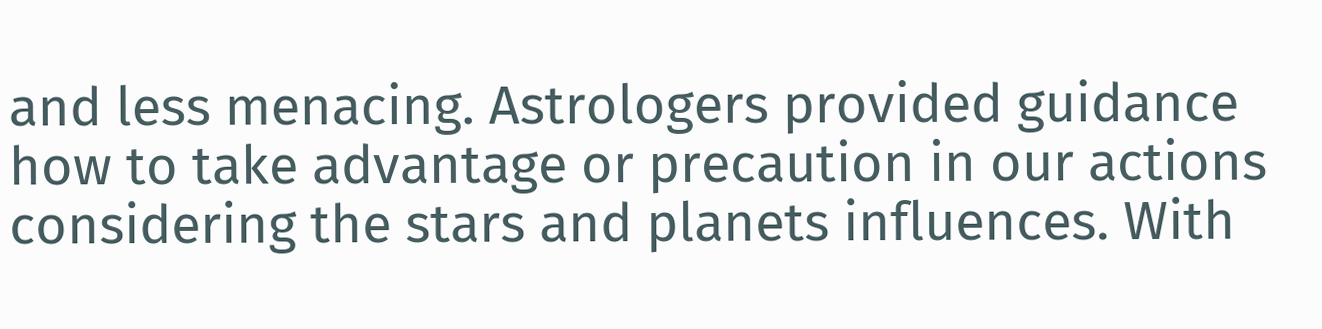and less menacing. Astrologers provided guidance how to take advantage or precaution in our actions considering the stars and planets influences. With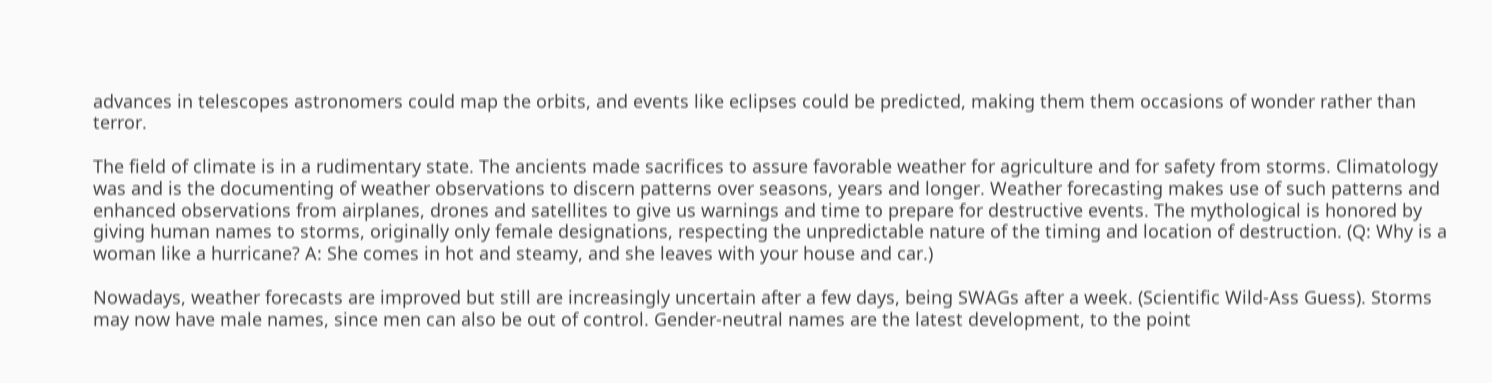advances in telescopes astronomers could map the orbits, and events like eclipses could be predicted, making them them occasions of wonder rather than terror.

The field of climate is in a rudimentary state. The ancients made sacrifices to assure favorable weather for agriculture and for safety from storms. Climatology was and is the documenting of weather observations to discern patterns over seasons, years and longer. Weather forecasting makes use of such patterns and enhanced observations from airplanes, drones and satellites to give us warnings and time to prepare for destructive events. The mythological is honored by giving human names to storms, originally only female designations, respecting the unpredictable nature of the timing and location of destruction. (Q: Why is a woman like a hurricane? A: She comes in hot and steamy, and she leaves with your house and car.)

Nowadays, weather forecasts are improved but still are increasingly uncertain after a few days, being SWAGs after a week. (Scientific Wild-Ass Guess). Storms may now have male names, since men can also be out of control. Gender-neutral names are the latest development, to the point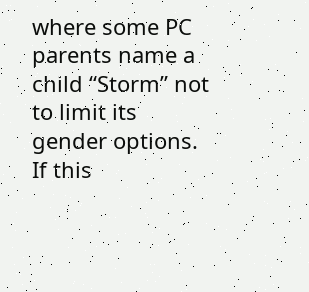where some PC parents name a child “Storm” not to limit its gender options. If this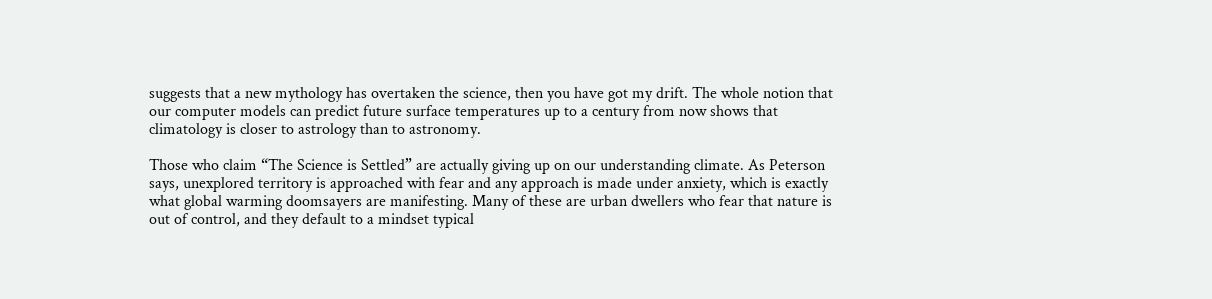suggests that a new mythology has overtaken the science, then you have got my drift. The whole notion that our computer models can predict future surface temperatures up to a century from now shows that climatology is closer to astrology than to astronomy.

Those who claim “The Science is Settled” are actually giving up on our understanding climate. As Peterson says, unexplored territory is approached with fear and any approach is made under anxiety, which is exactly what global warming doomsayers are manifesting. Many of these are urban dwellers who fear that nature is out of control, and they default to a mindset typical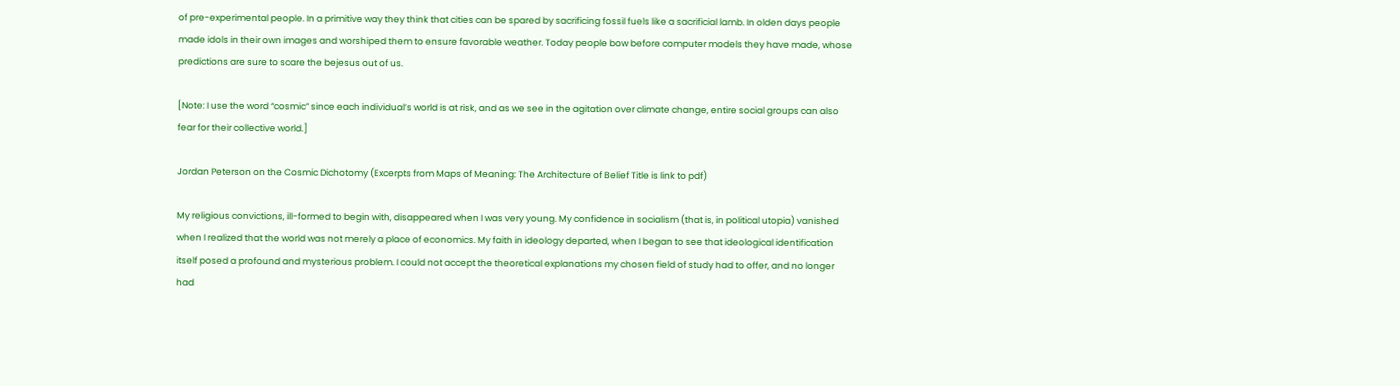of pre-experimental people. In a primitive way they think that cities can be spared by sacrificing fossil fuels like a sacrificial lamb. In olden days people made idols in their own images and worshiped them to ensure favorable weather. Today people bow before computer models they have made, whose predictions are sure to scare the bejesus out of us.

[Note: I use the word “cosmic” since each individual’s world is at risk, and as we see in the agitation over climate change, entire social groups can also fear for their collective world.]

Jordan Peterson on the Cosmic Dichotomy (Excerpts from Maps of Meaning: The Architecture of Belief Title is link to pdf)

My religious convictions, ill-formed to begin with, disappeared when I was very young. My confidence in socialism (that is, in political utopia) vanished when I realized that the world was not merely a place of economics. My faith in ideology departed, when I began to see that ideological identification itself posed a profound and mysterious problem. I could not accept the theoretical explanations my chosen field of study had to offer, and no longer had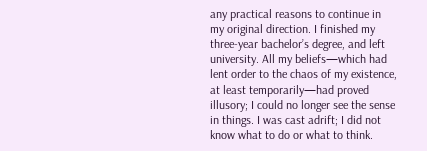any practical reasons to continue in my original direction. I finished my three-year bachelor’s degree, and left university. All my beliefs—which had lent order to the chaos of my existence, at least temporarily—had proved illusory; I could no longer see the sense in things. I was cast adrift; I did not know what to do or what to think.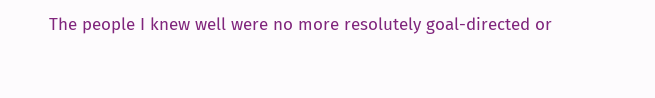The people I knew well were no more resolutely goal-directed or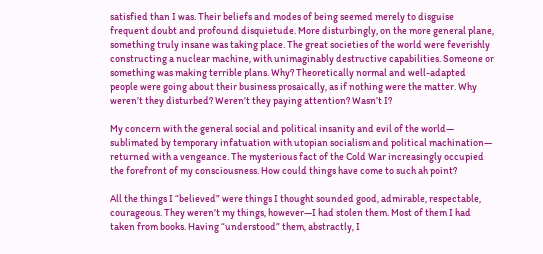satisfied than I was. Their beliefs and modes of being seemed merely to disguise frequent doubt and profound disquietude. More disturbingly, on the more general plane, something truly insane was taking place. The great societies of the world were feverishly constructing a nuclear machine, with unimaginably destructive capabilities. Someone or something was making terrible plans. Why? Theoretically normal and well-adapted people were going about their business prosaically, as if nothing were the matter. Why weren’t they disturbed? Weren’t they paying attention? Wasn’t I?

My concern with the general social and political insanity and evil of the world— sublimated by temporary infatuation with utopian socialism and political machination— returned with a vengeance. The mysterious fact of the Cold War increasingly occupied the forefront of my consciousness. How could things have come to such ah point?

All the things I “believed” were things I thought sounded good, admirable, respectable, courageous. They weren’t my things, however—I had stolen them. Most of them I had taken from books. Having “understood” them, abstractly, I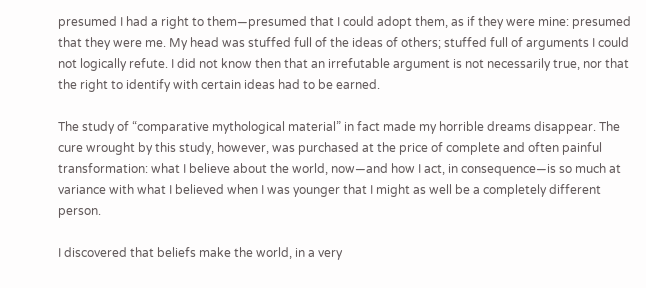presumed I had a right to them—presumed that I could adopt them, as if they were mine: presumed that they were me. My head was stuffed full of the ideas of others; stuffed full of arguments I could not logically refute. I did not know then that an irrefutable argument is not necessarily true, nor that the right to identify with certain ideas had to be earned.

The study of “comparative mythological material” in fact made my horrible dreams disappear. The cure wrought by this study, however, was purchased at the price of complete and often painful transformation: what I believe about the world, now—and how I act, in consequence—is so much at variance with what I believed when I was younger that I might as well be a completely different person.

I discovered that beliefs make the world, in a very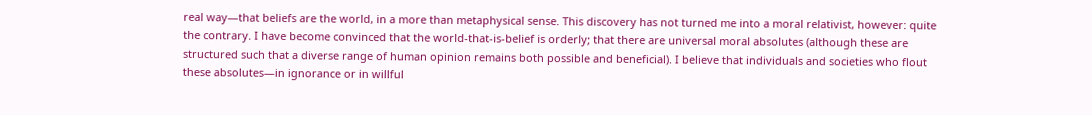real way—that beliefs are the world, in a more than metaphysical sense. This discovery has not turned me into a moral relativist, however: quite the contrary. I have become convinced that the world-that-is-belief is orderly; that there are universal moral absolutes (although these are structured such that a diverse range of human opinion remains both possible and beneficial). I believe that individuals and societies who flout these absolutes—in ignorance or in willful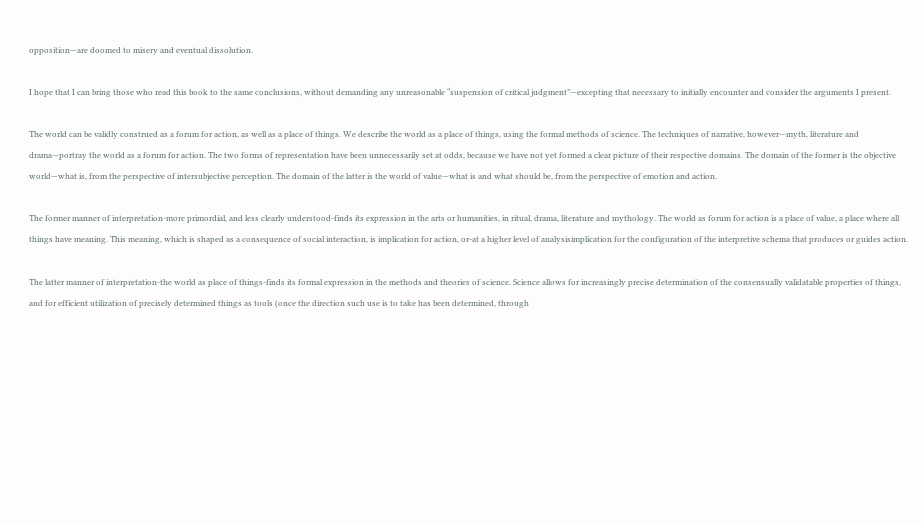opposition—are doomed to misery and eventual dissolution.

I hope that I can bring those who read this book to the same conclusions, without demanding any unreasonable “suspension of critical judgment”—excepting that necessary to initially encounter and consider the arguments I present.

The world can be validly construed as a forum for action, as well as a place of things. We describe the world as a place of things, using the formal methods of science. The techniques of narrative, however—myth, literature and drama—portray the world as a forum for action. The two forms of representation have been unnecessarily set at odds, because we have not yet formed a clear picture of their respective domains. The domain of the former is the objective world—what is, from the perspective of intersubjective perception. The domain of the latter is the world of value—what is and what should be, from the perspective of emotion and action.

The former manner of interpretation-more primordial, and less clearly understood-finds its expression in the arts or humanities, in ritual, drama, literature and mythology. The world as forum for action is a place of value, a place where all things have meaning. This meaning, which is shaped as a consequence of social interaction, is implication for action, or-at a higher level of analysisimplication for the configuration of the interpretive schema that produces or guides action.

The latter manner of interpretation-the world as place of things-finds its formal expression in the methods and theories of science. Science allows for increasingly precise determination of the consensually validatable properties of things, and for efficient utilization of precisely determined things as tools (once the direction such use is to take has been determined, through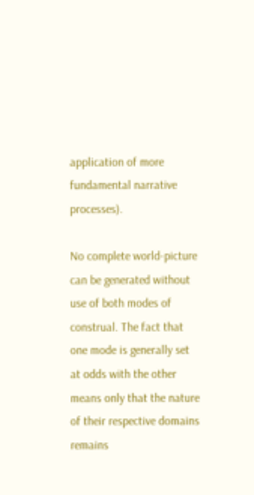application of more fundamental narrative processes).

No complete world-picture can be generated without use of both modes of construal. The fact that one mode is generally set at odds with the other means only that the nature of their respective domains remains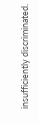insufficiently discriminated.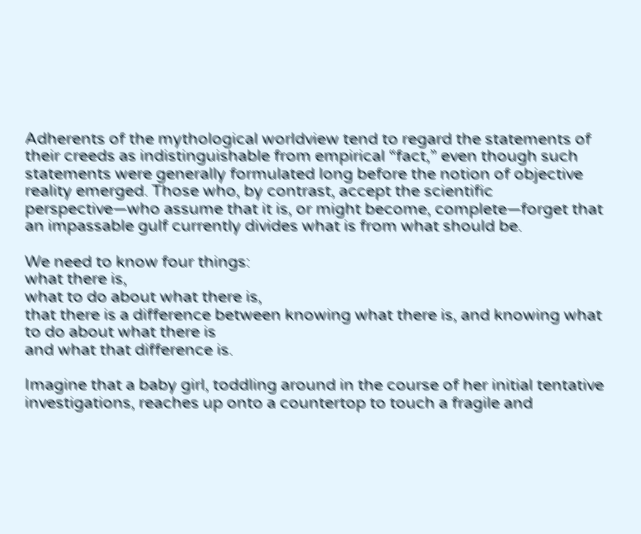Adherents of the mythological worldview tend to regard the statements of their creeds as indistinguishable from empirical “fact,” even though such statements were generally formulated long before the notion of objective reality emerged. Those who, by contrast, accept the scientific perspective—who assume that it is, or might become, complete—forget that an impassable gulf currently divides what is from what should be.

We need to know four things:
what there is,
what to do about what there is,
that there is a difference between knowing what there is, and knowing what to do about what there is
and what that difference is.

Imagine that a baby girl, toddling around in the course of her initial tentative investigations, reaches up onto a countertop to touch a fragile and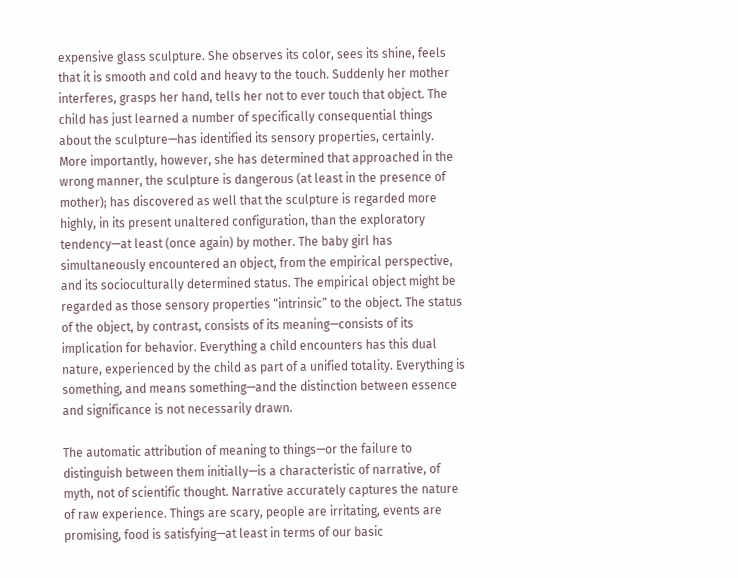expensive glass sculpture. She observes its color, sees its shine, feels that it is smooth and cold and heavy to the touch. Suddenly her mother interferes, grasps her hand, tells her not to ever touch that object. The child has just learned a number of specifically consequential things about the sculpture—has identified its sensory properties, certainly. More importantly, however, she has determined that approached in the wrong manner, the sculpture is dangerous (at least in the presence of mother); has discovered as well that the sculpture is regarded more highly, in its present unaltered configuration, than the exploratory tendency—at least (once again) by mother. The baby girl has simultaneously encountered an object, from the empirical perspective, and its socioculturally determined status. The empirical object might be regarded as those sensory properties “intrinsic” to the object. The status of the object, by contrast, consists of its meaning—consists of its implication for behavior. Everything a child encounters has this dual nature, experienced by the child as part of a unified totality. Everything is something, and means something—and the distinction between essence and significance is not necessarily drawn.

The automatic attribution of meaning to things—or the failure to distinguish between them initially—is a characteristic of narrative, of myth, not of scientific thought. Narrative accurately captures the nature of raw experience. Things are scary, people are irritating, events are promising, food is satisfying—at least in terms of our basic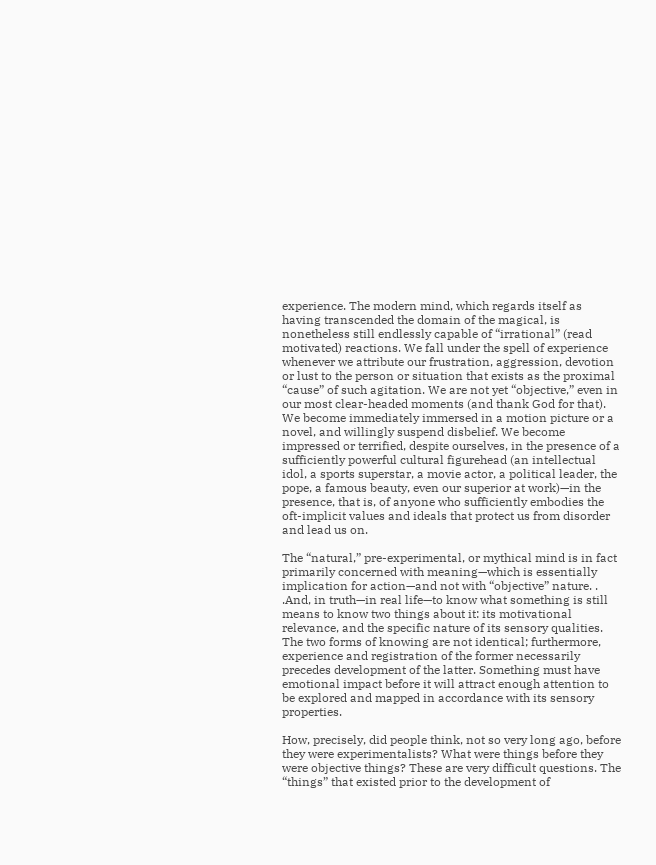experience. The modern mind, which regards itself as having transcended the domain of the magical, is nonetheless still endlessly capable of “irrational” (read motivated) reactions. We fall under the spell of experience whenever we attribute our frustration, aggression, devotion or lust to the person or situation that exists as the proximal “cause” of such agitation. We are not yet “objective,” even in our most clear-headed moments (and thank God for that). We become immediately immersed in a motion picture or a novel, and willingly suspend disbelief. We become impressed or terrified, despite ourselves, in the presence of a sufficiently powerful cultural figurehead (an intellectual idol, a sports superstar, a movie actor, a political leader, the pope, a famous beauty, even our superior at work)—in the presence, that is, of anyone who sufficiently embodies the oft-implicit values and ideals that protect us from disorder and lead us on.

The “natural,” pre-experimental, or mythical mind is in fact primarily concerned with meaning—which is essentially implication for action—and not with “objective” nature. . .And, in truth—in real life—to know what something is still means to know two things about it: its motivational relevance, and the specific nature of its sensory qualities. The two forms of knowing are not identical; furthermore, experience and registration of the former necessarily precedes development of the latter. Something must have emotional impact before it will attract enough attention to be explored and mapped in accordance with its sensory properties.

How, precisely, did people think, not so very long ago, before they were experimentalists? What were things before they were objective things? These are very difficult questions. The “things” that existed prior to the development of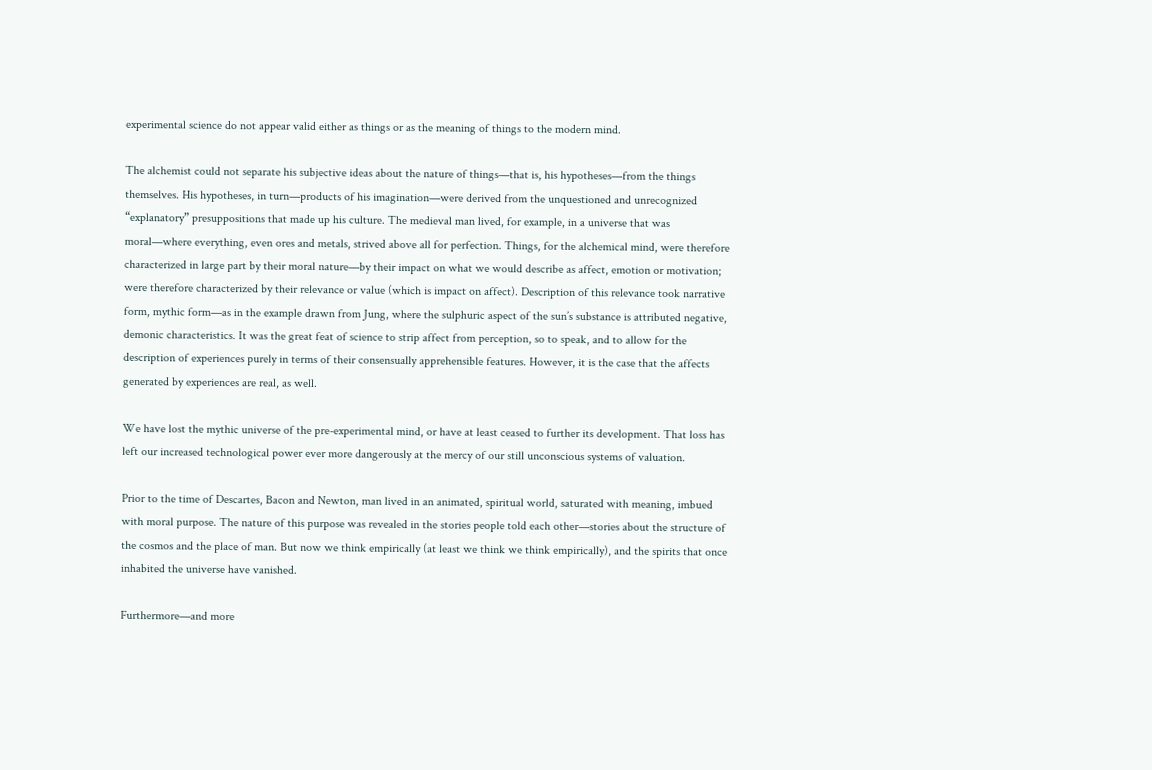experimental science do not appear valid either as things or as the meaning of things to the modern mind.

The alchemist could not separate his subjective ideas about the nature of things—that is, his hypotheses—from the things themselves. His hypotheses, in turn—products of his imagination—were derived from the unquestioned and unrecognized “explanatory” presuppositions that made up his culture. The medieval man lived, for example, in a universe that was moral—where everything, even ores and metals, strived above all for perfection. Things, for the alchemical mind, were therefore characterized in large part by their moral nature—by their impact on what we would describe as affect, emotion or motivation; were therefore characterized by their relevance or value (which is impact on affect). Description of this relevance took narrative form, mythic form—as in the example drawn from Jung, where the sulphuric aspect of the sun’s substance is attributed negative, demonic characteristics. It was the great feat of science to strip affect from perception, so to speak, and to allow for the description of experiences purely in terms of their consensually apprehensible features. However, it is the case that the affects generated by experiences are real, as well.

We have lost the mythic universe of the pre-experimental mind, or have at least ceased to further its development. That loss has left our increased technological power ever more dangerously at the mercy of our still unconscious systems of valuation.

Prior to the time of Descartes, Bacon and Newton, man lived in an animated, spiritual world, saturated with meaning, imbued with moral purpose. The nature of this purpose was revealed in the stories people told each other—stories about the structure of the cosmos and the place of man. But now we think empirically (at least we think we think empirically), and the spirits that once inhabited the universe have vanished.

Furthermore—and more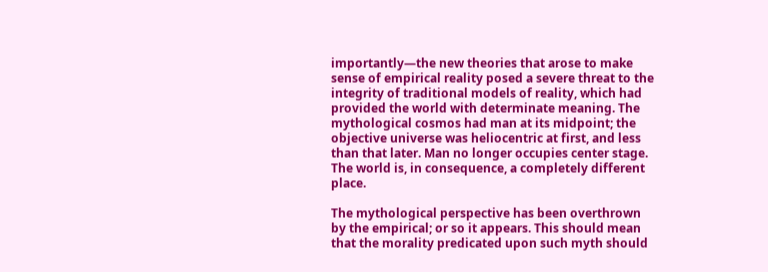importantly—the new theories that arose to make sense of empirical reality posed a severe threat to the integrity of traditional models of reality, which had provided the world with determinate meaning. The mythological cosmos had man at its midpoint; the objective universe was heliocentric at first, and less than that later. Man no longer occupies center stage. The world is, in consequence, a completely different place.

The mythological perspective has been overthrown by the empirical; or so it appears. This should mean that the morality predicated upon such myth should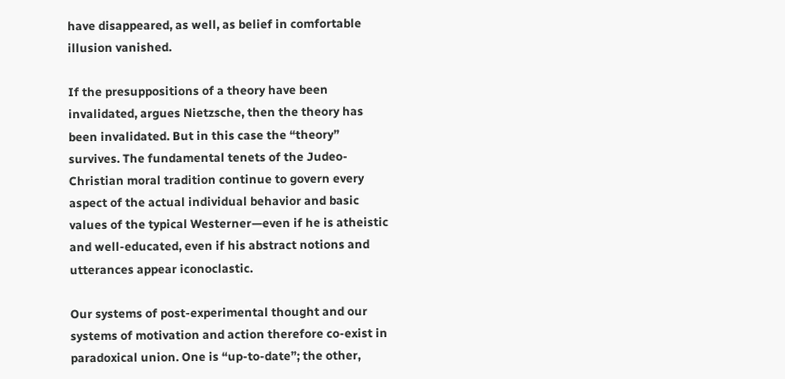have disappeared, as well, as belief in comfortable illusion vanished.

If the presuppositions of a theory have been invalidated, argues Nietzsche, then the theory has been invalidated. But in this case the “theory” survives. The fundamental tenets of the Judeo-Christian moral tradition continue to govern every aspect of the actual individual behavior and basic values of the typical Westerner—even if he is atheistic and well-educated, even if his abstract notions and utterances appear iconoclastic.

Our systems of post-experimental thought and our systems of motivation and action therefore co-exist in paradoxical union. One is “up-to-date”; the other,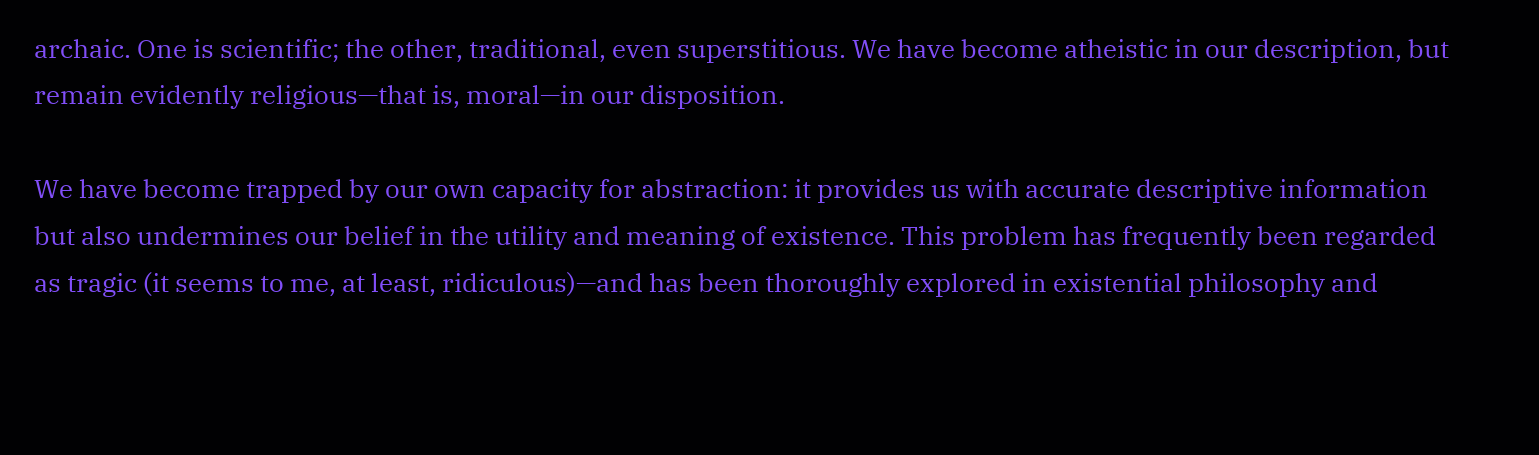archaic. One is scientific; the other, traditional, even superstitious. We have become atheistic in our description, but remain evidently religious—that is, moral—in our disposition.

We have become trapped by our own capacity for abstraction: it provides us with accurate descriptive information but also undermines our belief in the utility and meaning of existence. This problem has frequently been regarded as tragic (it seems to me, at least, ridiculous)—and has been thoroughly explored in existential philosophy and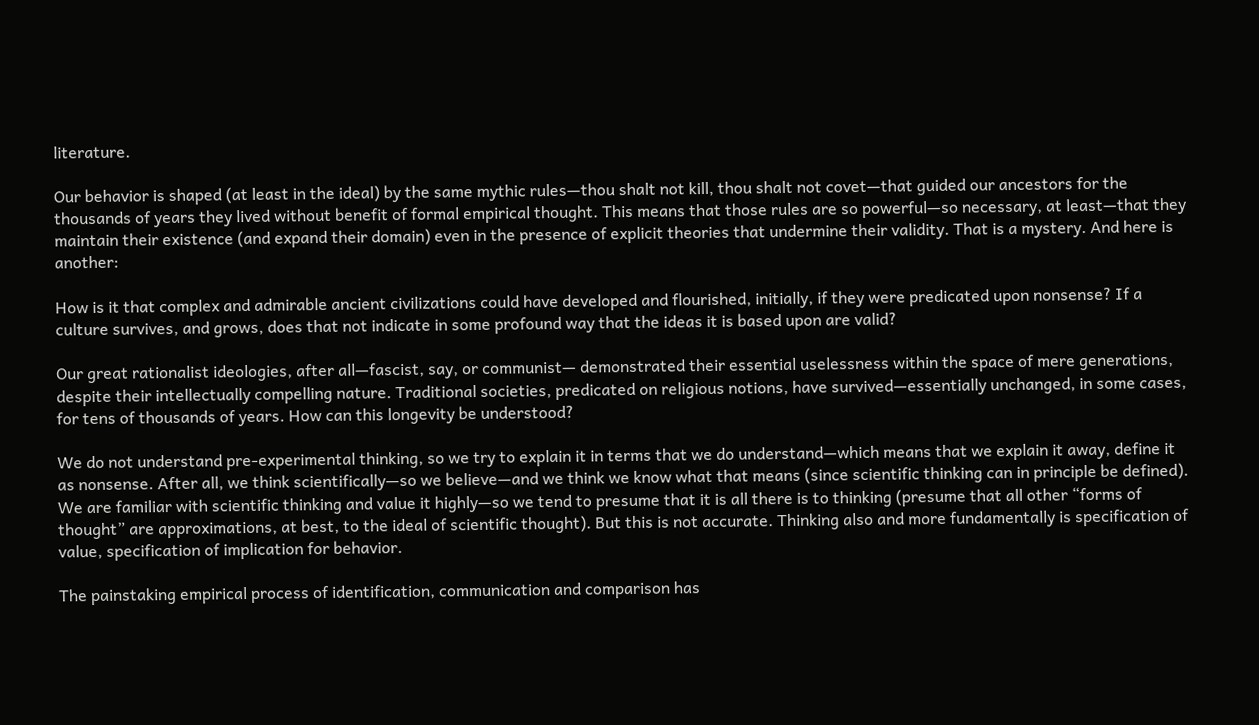literature.

Our behavior is shaped (at least in the ideal) by the same mythic rules—thou shalt not kill, thou shalt not covet—that guided our ancestors for the thousands of years they lived without benefit of formal empirical thought. This means that those rules are so powerful—so necessary, at least—that they maintain their existence (and expand their domain) even in the presence of explicit theories that undermine their validity. That is a mystery. And here is another:

How is it that complex and admirable ancient civilizations could have developed and flourished, initially, if they were predicated upon nonsense? If a culture survives, and grows, does that not indicate in some profound way that the ideas it is based upon are valid?

Our great rationalist ideologies, after all—fascist, say, or communist— demonstrated their essential uselessness within the space of mere generations, despite their intellectually compelling nature. Traditional societies, predicated on religious notions, have survived—essentially unchanged, in some cases, for tens of thousands of years. How can this longevity be understood?

We do not understand pre-experimental thinking, so we try to explain it in terms that we do understand—which means that we explain it away, define it as nonsense. After all, we think scientifically—so we believe—and we think we know what that means (since scientific thinking can in principle be defined). We are familiar with scientific thinking and value it highly—so we tend to presume that it is all there is to thinking (presume that all other “forms of thought” are approximations, at best, to the ideal of scientific thought). But this is not accurate. Thinking also and more fundamentally is specification of value, specification of implication for behavior.

The painstaking empirical process of identification, communication and comparison has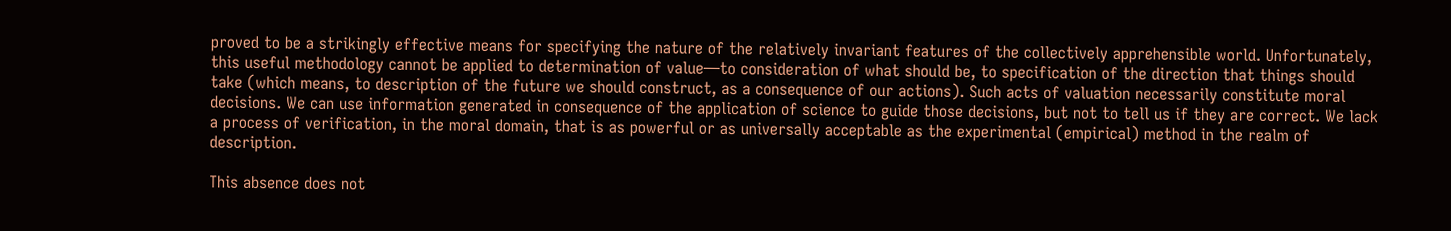proved to be a strikingly effective means for specifying the nature of the relatively invariant features of the collectively apprehensible world. Unfortunately, this useful methodology cannot be applied to determination of value—to consideration of what should be, to specification of the direction that things should take (which means, to description of the future we should construct, as a consequence of our actions). Such acts of valuation necessarily constitute moral decisions. We can use information generated in consequence of the application of science to guide those decisions, but not to tell us if they are correct. We lack a process of verification, in the moral domain, that is as powerful or as universally acceptable as the experimental (empirical) method in the realm of description.

This absence does not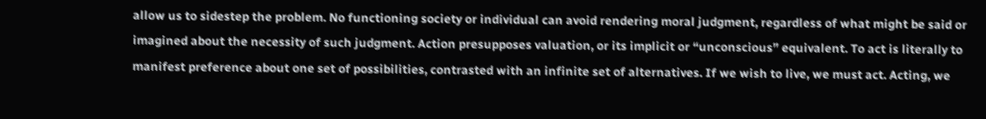allow us to sidestep the problem. No functioning society or individual can avoid rendering moral judgment, regardless of what might be said or imagined about the necessity of such judgment. Action presupposes valuation, or its implicit or “unconscious” equivalent. To act is literally to manifest preference about one set of possibilities, contrasted with an infinite set of alternatives. If we wish to live, we must act. Acting, we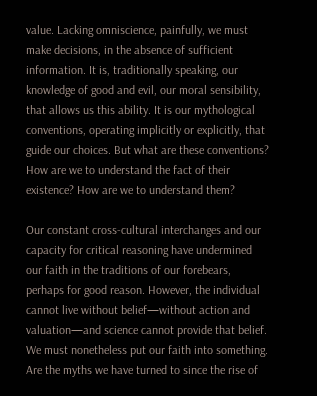value. Lacking omniscience, painfully, we must make decisions, in the absence of sufficient information. It is, traditionally speaking, our knowledge of good and evil, our moral sensibility, that allows us this ability. It is our mythological conventions, operating implicitly or explicitly, that guide our choices. But what are these conventions? How are we to understand the fact of their existence? How are we to understand them?

Our constant cross-cultural interchanges and our capacity for critical reasoning have undermined our faith in the traditions of our forebears, perhaps for good reason. However, the individual cannot live without belief—without action and valuation—and science cannot provide that belief. We must nonetheless put our faith into something. Are the myths we have turned to since the rise of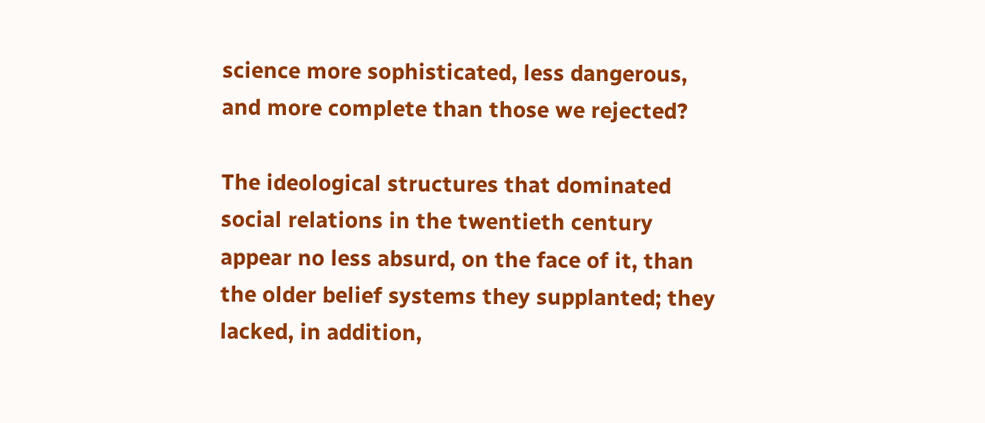science more sophisticated, less dangerous, and more complete than those we rejected?

The ideological structures that dominated social relations in the twentieth century appear no less absurd, on the face of it, than the older belief systems they supplanted; they lacked, in addition,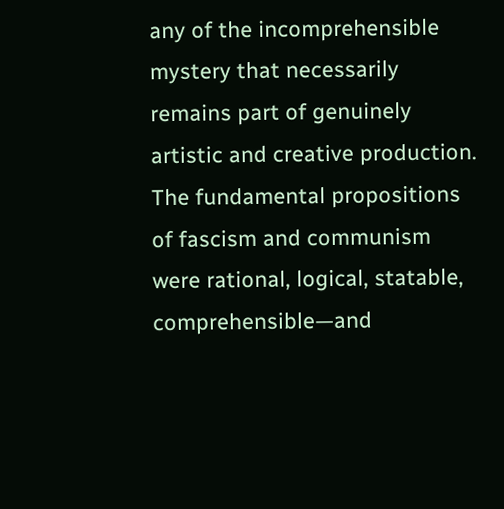any of the incomprehensible mystery that necessarily remains part of genuinely artistic and creative production. The fundamental propositions of fascism and communism were rational, logical, statable, comprehensible—and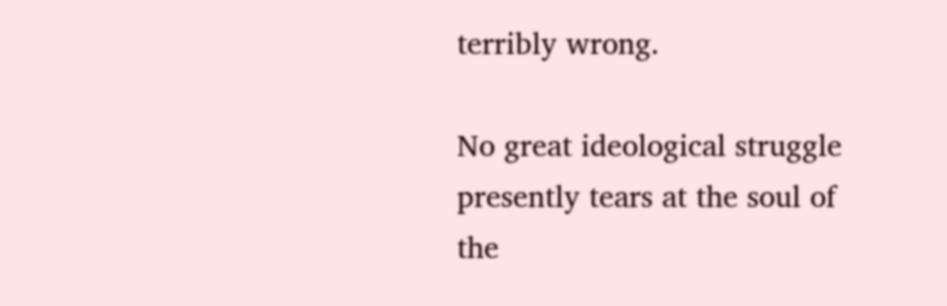terribly wrong.

No great ideological struggle presently tears at the soul of the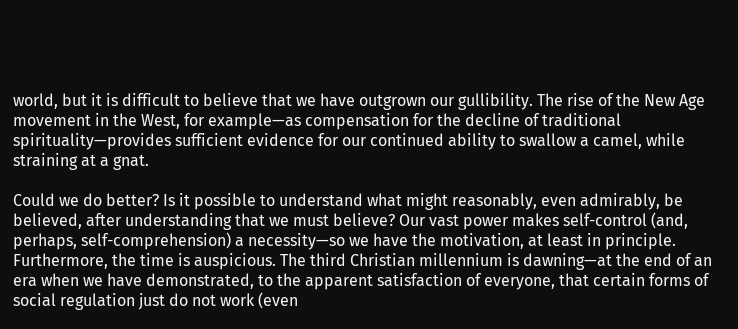world, but it is difficult to believe that we have outgrown our gullibility. The rise of the New Age movement in the West, for example—as compensation for the decline of traditional spirituality—provides sufficient evidence for our continued ability to swallow a camel, while straining at a gnat.

Could we do better? Is it possible to understand what might reasonably, even admirably, be believed, after understanding that we must believe? Our vast power makes self-control (and, perhaps, self-comprehension) a necessity—so we have the motivation, at least in principle. Furthermore, the time is auspicious. The third Christian millennium is dawning—at the end of an era when we have demonstrated, to the apparent satisfaction of everyone, that certain forms of social regulation just do not work (even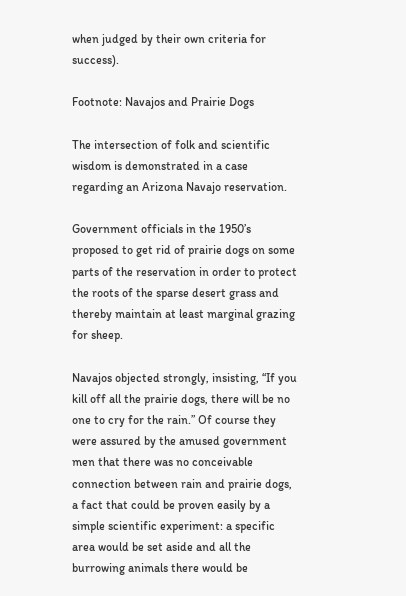when judged by their own criteria for success).

Footnote: Navajos and Prairie Dogs

The intersection of folk and scientific wisdom is demonstrated in a case regarding an Arizona Navajo reservation.

Government officials in the 1950’s proposed to get rid of prairie dogs on some parts of the reservation in order to protect the roots of the sparse desert grass and thereby maintain at least marginal grazing for sheep.

Navajos objected strongly, insisting, “If you kill off all the prairie dogs, there will be no one to cry for the rain.” Of course they were assured by the amused government men that there was no conceivable connection between rain and prairie dogs, a fact that could be proven easily by a simple scientific experiment: a specific area would be set aside and all the burrowing animals there would be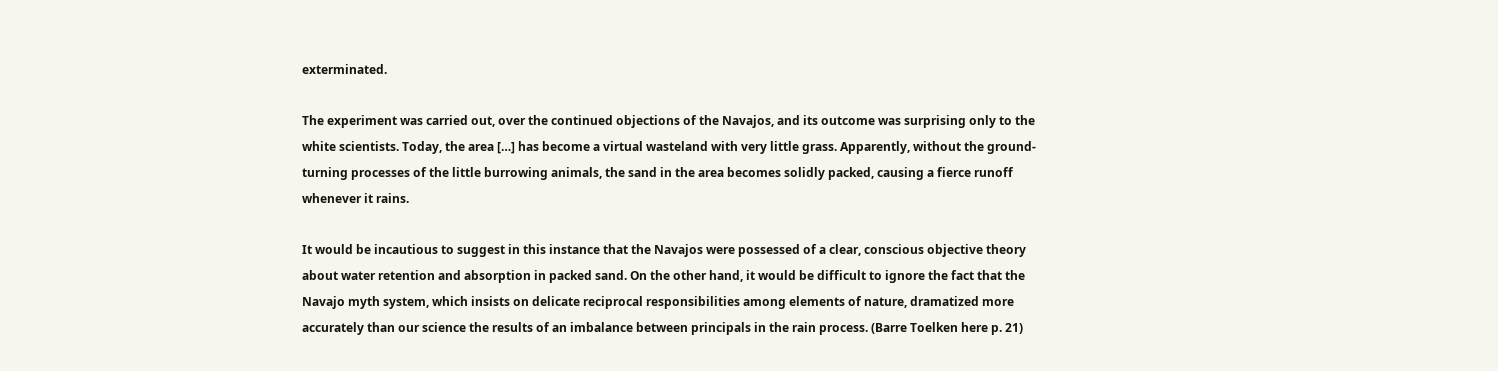exterminated.

The experiment was carried out, over the continued objections of the Navajos, and its outcome was surprising only to the white scientists. Today, the area […] has become a virtual wasteland with very little grass. Apparently, without the ground-turning processes of the little burrowing animals, the sand in the area becomes solidly packed, causing a fierce runoff whenever it rains.

It would be incautious to suggest in this instance that the Navajos were possessed of a clear, conscious objective theory about water retention and absorption in packed sand. On the other hand, it would be difficult to ignore the fact that the Navajo myth system, which insists on delicate reciprocal responsibilities among elements of nature, dramatized more accurately than our science the results of an imbalance between principals in the rain process. (Barre Toelken here p. 21)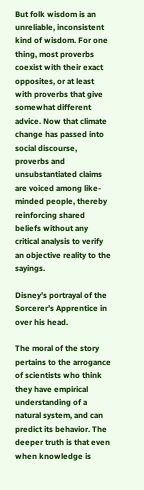But folk wisdom is an unreliable, inconsistent kind of wisdom. For one thing, most proverbs coexist with their exact opposites, or at least with proverbs that give somewhat different advice. Now that climate change has passed into social discourse, proverbs and unsubstantiated claims are voiced among like-minded people, thereby reinforcing shared beliefs without any critical analysis to verify an objective reality to the sayings.

Disney’s portrayal of the Sorcerer’s Apprentice in over his head.

The moral of the story pertains to the arrogance of scientists who think they have empirical understanding of a natural system, and can predict its behavior. The deeper truth is that even when knowledge is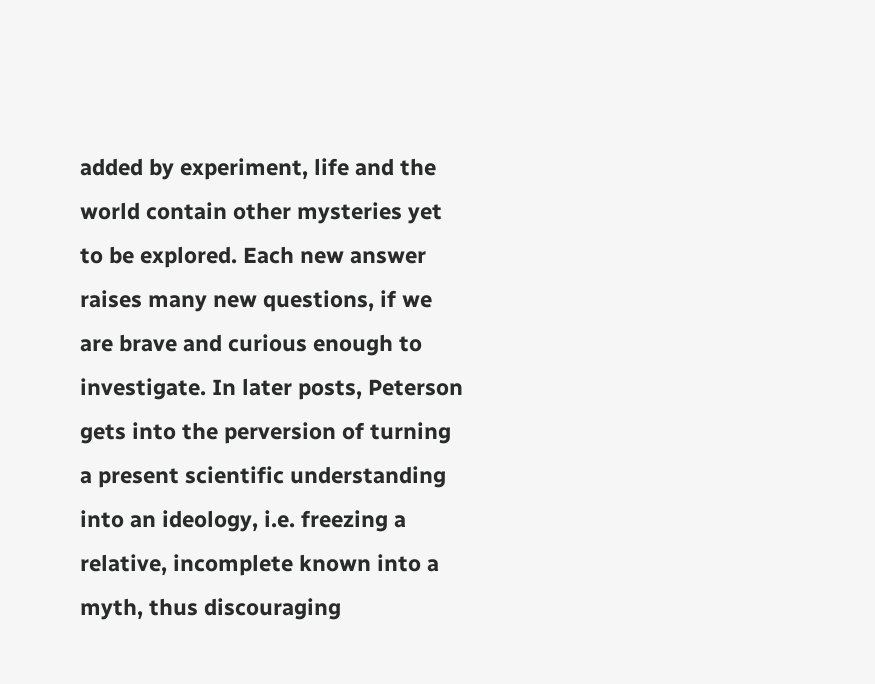added by experiment, life and the world contain other mysteries yet to be explored. Each new answer raises many new questions, if we are brave and curious enough to investigate. In later posts, Peterson gets into the perversion of turning a present scientific understanding into an ideology, i.e. freezing a relative, incomplete known into a myth, thus discouraging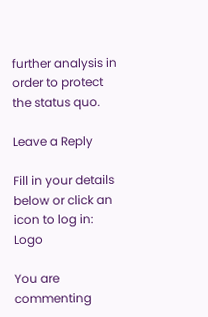further analysis in order to protect the status quo.

Leave a Reply

Fill in your details below or click an icon to log in: Logo

You are commenting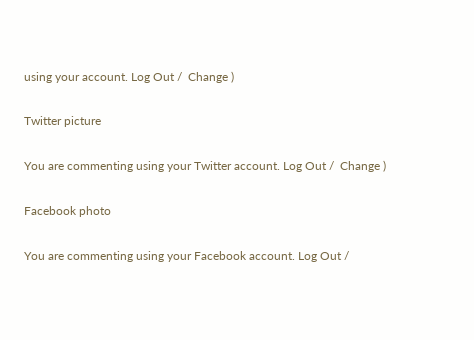using your account. Log Out /  Change )

Twitter picture

You are commenting using your Twitter account. Log Out /  Change )

Facebook photo

You are commenting using your Facebook account. Log Out /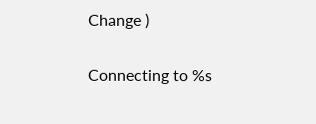Change )

Connecting to %s